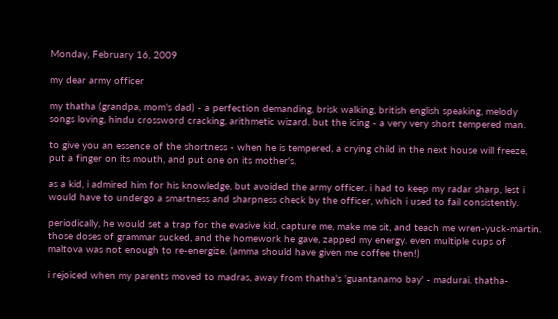Monday, February 16, 2009

my dear army officer

my thatha (grandpa, mom's dad) - a perfection demanding, brisk walking, british english speaking, melody songs loving, hindu crossword cracking, arithmetic wizard. but the icing - a very very short tempered man.

to give you an essence of the shortness - when he is tempered, a crying child in the next house will freeze, put a finger on its mouth, and put one on its mother's.

as a kid, i admired him for his knowledge, but avoided the army officer. i had to keep my radar sharp, lest i would have to undergo a smartness and sharpness check by the officer, which i used to fail consistently.

periodically, he would set a trap for the evasive kid, capture me, make me sit, and teach me wren-yuck-martin. those doses of grammar sucked, and the homework he gave, zapped my energy. even multiple cups of maltova was not enough to re-energize. (amma should have given me coffee then!)

i rejoiced when my parents moved to madras, away from thatha's 'guantanamo bay' - madurai. thatha-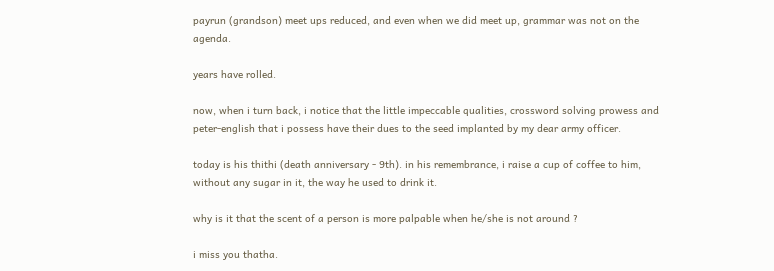payrun (grandson) meet ups reduced, and even when we did meet up, grammar was not on the agenda.

years have rolled.

now, when i turn back, i notice that the little impeccable qualities, crossword solving prowess and peter-english that i possess have their dues to the seed implanted by my dear army officer.

today is his thithi (death anniversary - 9th). in his remembrance, i raise a cup of coffee to him, without any sugar in it, the way he used to drink it.

why is it that the scent of a person is more palpable when he/she is not around ?

i miss you thatha.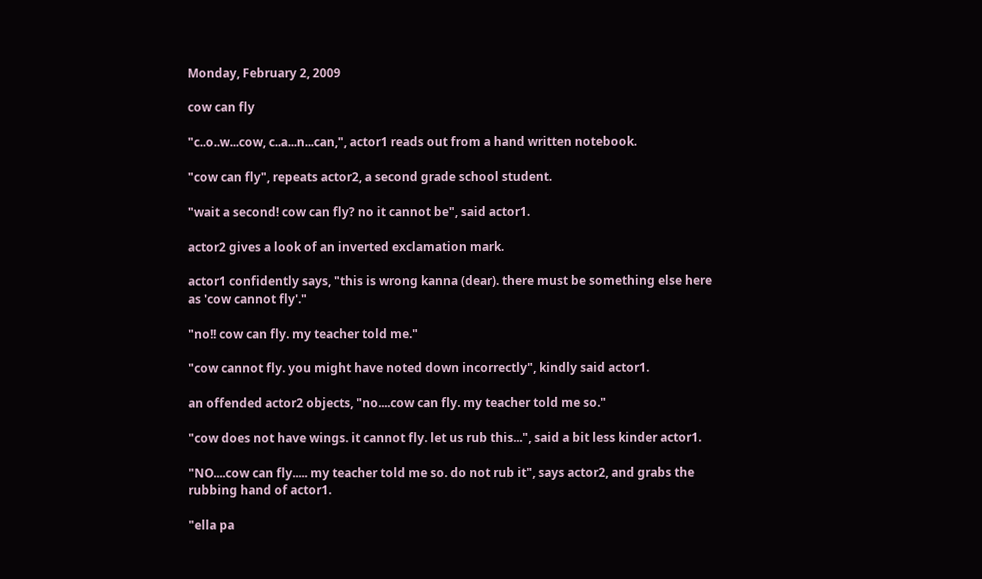Monday, February 2, 2009

cow can fly

"c..o..w...cow, c..a...n...can,", actor1 reads out from a hand written notebook.

"cow can fly", repeats actor2, a second grade school student.

"wait a second! cow can fly? no it cannot be", said actor1.

actor2 gives a look of an inverted exclamation mark.

actor1 confidently says, "this is wrong kanna (dear). there must be something else here as 'cow cannot fly'."

"no!! cow can fly. my teacher told me."

"cow cannot fly. you might have noted down incorrectly", kindly said actor1.

an offended actor2 objects, "no....cow can fly. my teacher told me so."

"cow does not have wings. it cannot fly. let us rub this...", said a bit less kinder actor1.

"NO....cow can fly..... my teacher told me so. do not rub it", says actor2, and grabs the rubbing hand of actor1.

"ella pa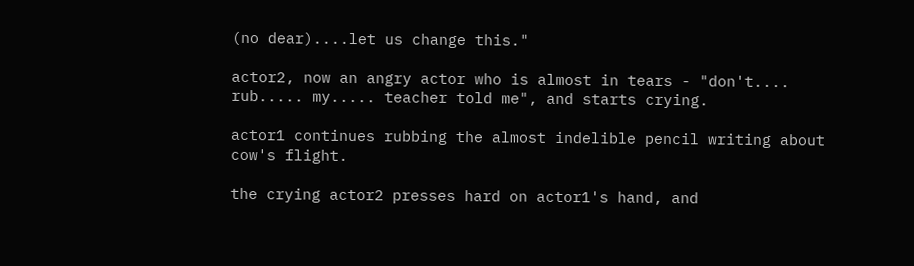(no dear)....let us change this."

actor2, now an angry actor who is almost in tears - "don't.... rub..... my..... teacher told me", and starts crying.

actor1 continues rubbing the almost indelible pencil writing about cow's flight.

the crying actor2 presses hard on actor1's hand, and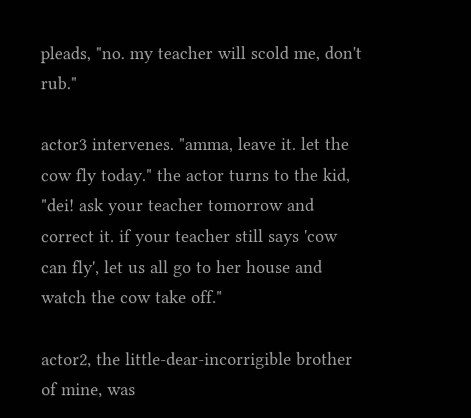pleads, "no. my teacher will scold me, don't rub."

actor3 intervenes. "amma, leave it. let the cow fly today." the actor turns to the kid, "dei! ask your teacher tomorrow and correct it. if your teacher still says 'cow can fly', let us all go to her house and watch the cow take off."

actor2, the little-dear-incorrigible brother of mine, was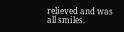relieved and was all smiles.